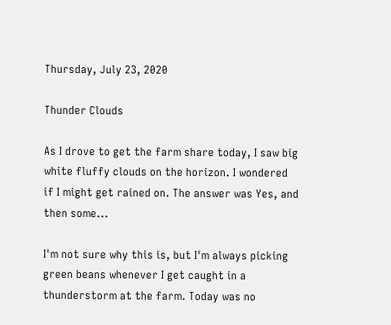Thursday, July 23, 2020

Thunder Clouds

As I drove to get the farm share today, I saw big white fluffy clouds on the horizon. I wondered if I might get rained on. The answer was Yes, and then some...

I'm not sure why this is, but I'm always picking green beans whenever I get caught in a thunderstorm at the farm. Today was no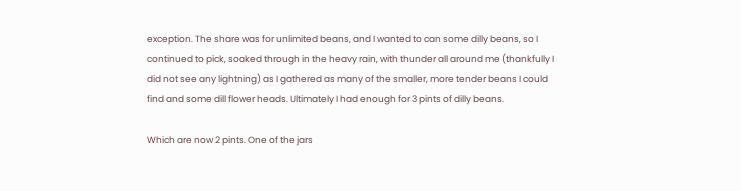exception. The share was for unlimited beans, and I wanted to can some dilly beans, so I continued to pick, soaked through in the heavy rain, with thunder all around me (thankfully I did not see any lightning) as I gathered as many of the smaller, more tender beans I could find and some dill flower heads. Ultimately I had enough for 3 pints of dilly beans.

Which are now 2 pints. One of the jars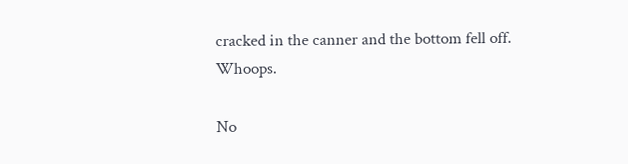cracked in the canner and the bottom fell off. Whoops.

No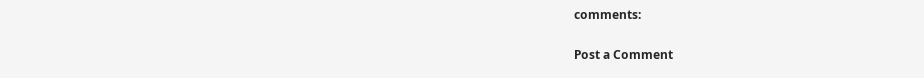comments:

Post a Comment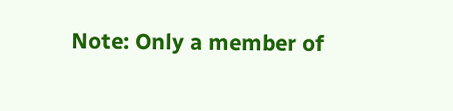Note: Only a member of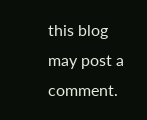this blog may post a comment.